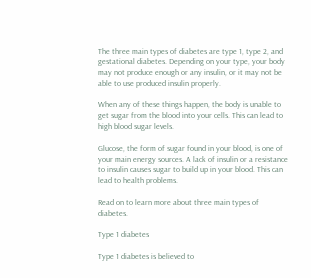The three main types of diabetes are type 1, type 2, and gestational diabetes. Depending on your type, your body may not produce enough or any insulin, or it may not be able to use produced insulin properly.

When any of these things happen, the body is unable to get sugar from the blood into your cells. This can lead to high blood sugar levels.

Glucose, the form of sugar found in your blood, is one of your main energy sources. A lack of insulin or a resistance to insulin causes sugar to build up in your blood. This can lead to health problems.

Read on to learn more about three main types of diabetes.

Type 1 diabetes

Type 1 diabetes is believed to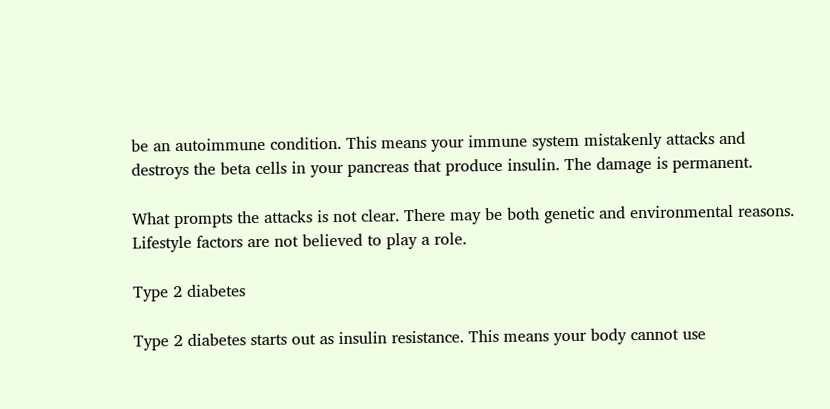be an autoimmune condition. This means your immune system mistakenly attacks and destroys the beta cells in your pancreas that produce insulin. The damage is permanent.

What prompts the attacks is not clear. There may be both genetic and environmental reasons. Lifestyle factors are not believed to play a role.

Type 2 diabetes

Type 2 diabetes starts out as insulin resistance. This means your body cannot use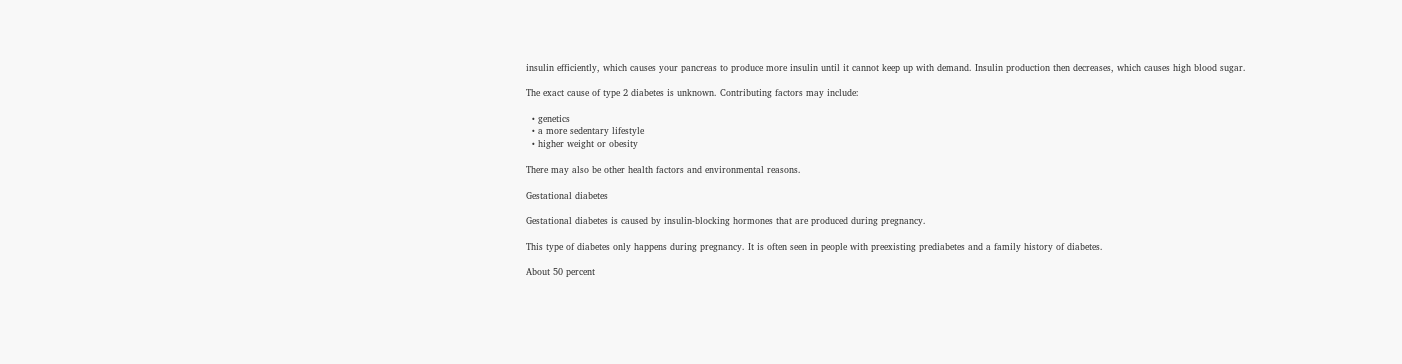insulin efficiently, which causes your pancreas to produce more insulin until it cannot keep up with demand. Insulin production then decreases, which causes high blood sugar.

The exact cause of type 2 diabetes is unknown. Contributing factors may include:

  • genetics
  • a more sedentary lifestyle
  • higher weight or obesity

There may also be other health factors and environmental reasons.

Gestational diabetes

Gestational diabetes is caused by insulin-blocking hormones that are produced during pregnancy.

This type of diabetes only happens during pregnancy. It is often seen in people with preexisting prediabetes and a family history of diabetes.

About 50 percent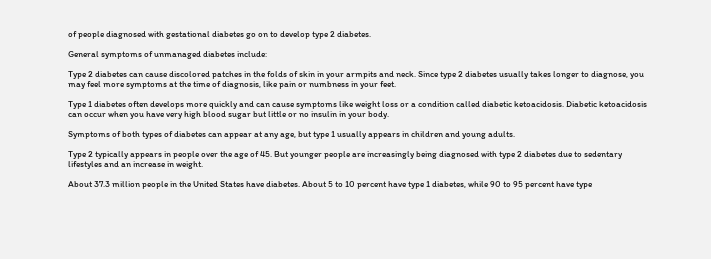of people diagnosed with gestational diabetes go on to develop type 2 diabetes.

General symptoms of unmanaged diabetes include:

Type 2 diabetes can cause discolored patches in the folds of skin in your armpits and neck. Since type 2 diabetes usually takes longer to diagnose, you may feel more symptoms at the time of diagnosis, like pain or numbness in your feet.

Type 1 diabetes often develops more quickly and can cause symptoms like weight loss or a condition called diabetic ketoacidosis. Diabetic ketoacidosis can occur when you have very high blood sugar but little or no insulin in your body.

Symptoms of both types of diabetes can appear at any age, but type 1 usually appears in children and young adults.

Type 2 typically appears in people over the age of 45. But younger people are increasingly being diagnosed with type 2 diabetes due to sedentary lifestyles and an increase in weight.

About 37.3 million people in the United States have diabetes. About 5 to 10 percent have type 1 diabetes, while 90 to 95 percent have type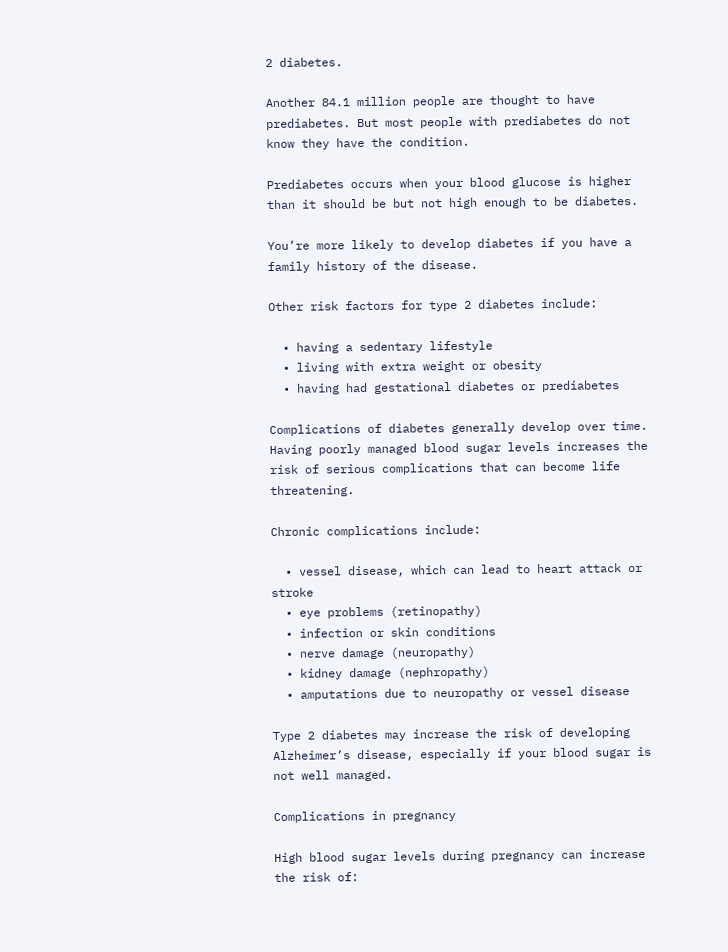2 diabetes.

Another 84.1 million people are thought to have prediabetes. But most people with prediabetes do not know they have the condition.

Prediabetes occurs when your blood glucose is higher than it should be but not high enough to be diabetes.

You’re more likely to develop diabetes if you have a family history of the disease.

Other risk factors for type 2 diabetes include:

  • having a sedentary lifestyle
  • living with extra weight or obesity
  • having had gestational diabetes or prediabetes

Complications of diabetes generally develop over time. Having poorly managed blood sugar levels increases the risk of serious complications that can become life threatening.

Chronic complications include:

  • vessel disease, which can lead to heart attack or stroke
  • eye problems (retinopathy)
  • infection or skin conditions
  • nerve damage (neuropathy)
  • kidney damage (nephropathy)
  • amputations due to neuropathy or vessel disease

Type 2 diabetes may increase the risk of developing Alzheimer’s disease, especially if your blood sugar is not well managed.

Complications in pregnancy

High blood sugar levels during pregnancy can increase the risk of: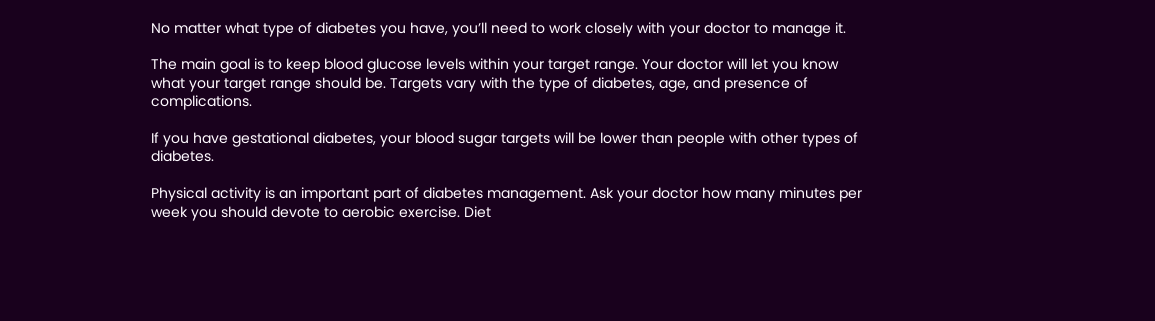No matter what type of diabetes you have, you’ll need to work closely with your doctor to manage it.

The main goal is to keep blood glucose levels within your target range. Your doctor will let you know what your target range should be. Targets vary with the type of diabetes, age, and presence of complications.

If you have gestational diabetes, your blood sugar targets will be lower than people with other types of diabetes.

Physical activity is an important part of diabetes management. Ask your doctor how many minutes per week you should devote to aerobic exercise. Diet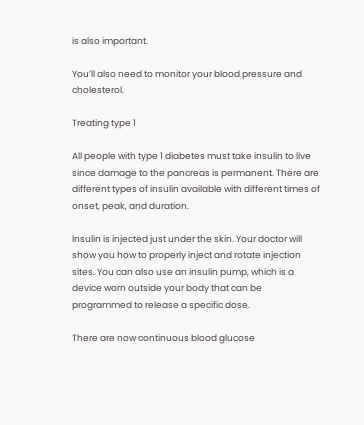is also important.

You’ll also need to monitor your blood pressure and cholesterol.

Treating type 1

All people with type 1 diabetes must take insulin to live since damage to the pancreas is permanent. There are different types of insulin available with different times of onset, peak, and duration.

Insulin is injected just under the skin. Your doctor will show you how to properly inject and rotate injection sites. You can also use an insulin pump, which is a device worn outside your body that can be programmed to release a specific dose.

There are now continuous blood glucose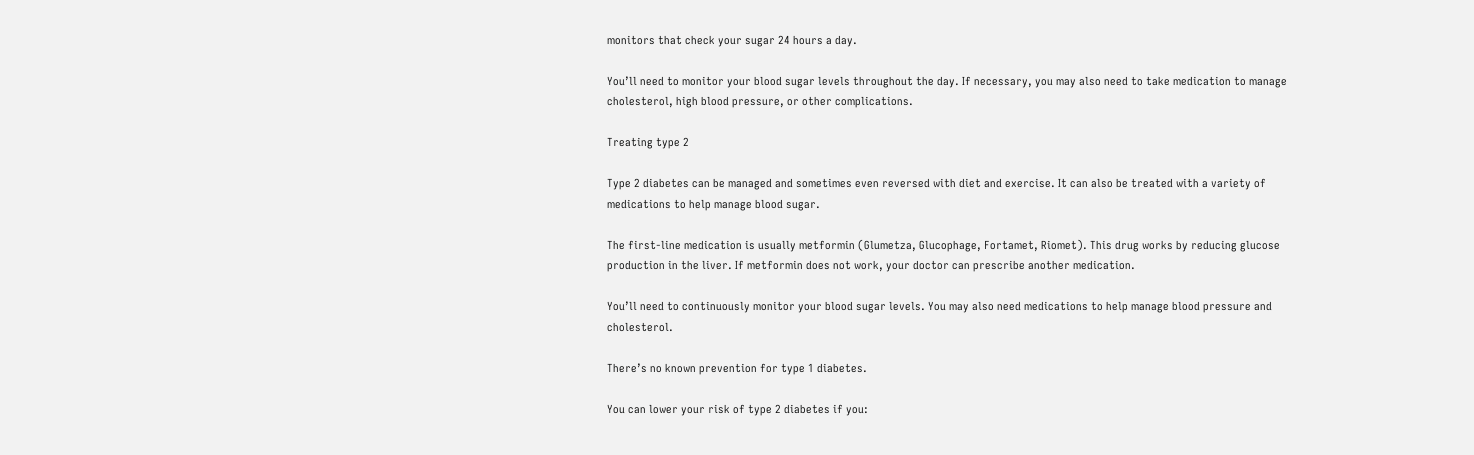monitors that check your sugar 24 hours a day.

You’ll need to monitor your blood sugar levels throughout the day. If necessary, you may also need to take medication to manage cholesterol, high blood pressure, or other complications.

Treating type 2

Type 2 diabetes can be managed and sometimes even reversed with diet and exercise. It can also be treated with a variety of medications to help manage blood sugar.

The first-line medication is usually metformin (Glumetza, Glucophage, Fortamet, Riomet). This drug works by reducing glucose production in the liver. If metformin does not work, your doctor can prescribe another medication.

You’ll need to continuously monitor your blood sugar levels. You may also need medications to help manage blood pressure and cholesterol.

There’s no known prevention for type 1 diabetes.

You can lower your risk of type 2 diabetes if you: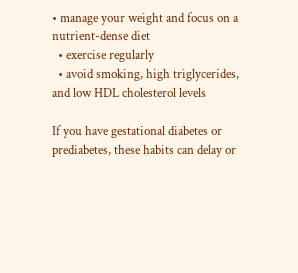• manage your weight and focus on a nutrient-dense diet
  • exercise regularly
  • avoid smoking, high triglycerides, and low HDL cholesterol levels

If you have gestational diabetes or prediabetes, these habits can delay or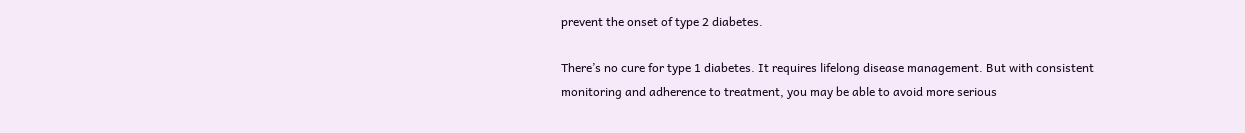prevent the onset of type 2 diabetes.

There’s no cure for type 1 diabetes. It requires lifelong disease management. But with consistent monitoring and adherence to treatment, you may be able to avoid more serious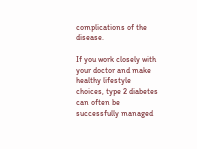complications of the disease.

If you work closely with your doctor and make healthy lifestyle choices, type 2 diabetes can often be successfully managed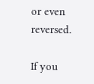or even reversed.

If you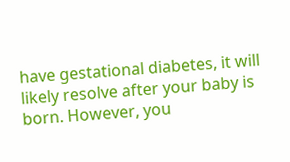have gestational diabetes, it will likely resolve after your baby is born. However, you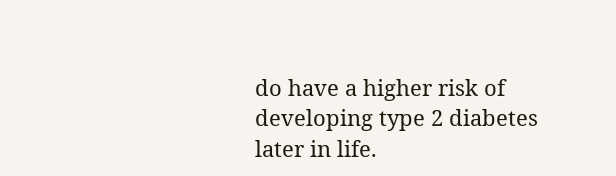do have a higher risk of developing type 2 diabetes later in life.